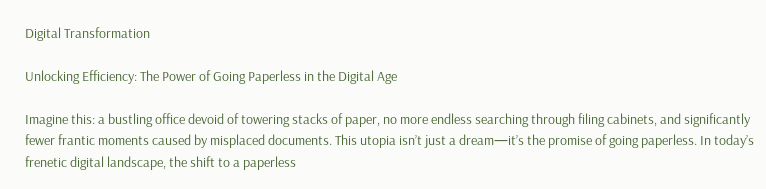Digital Transformation

Unlocking Efficiency: The Power of Going Paperless in the Digital Age

Imagine this: a bustling office devoid of towering stacks of paper, no more endless searching through filing cabinets, and significantly fewer frantic moments caused by misplaced documents. This utopia isn’t just a dream—it’s the promise of going paperless. In today’s frenetic digital landscape, the shift to a paperless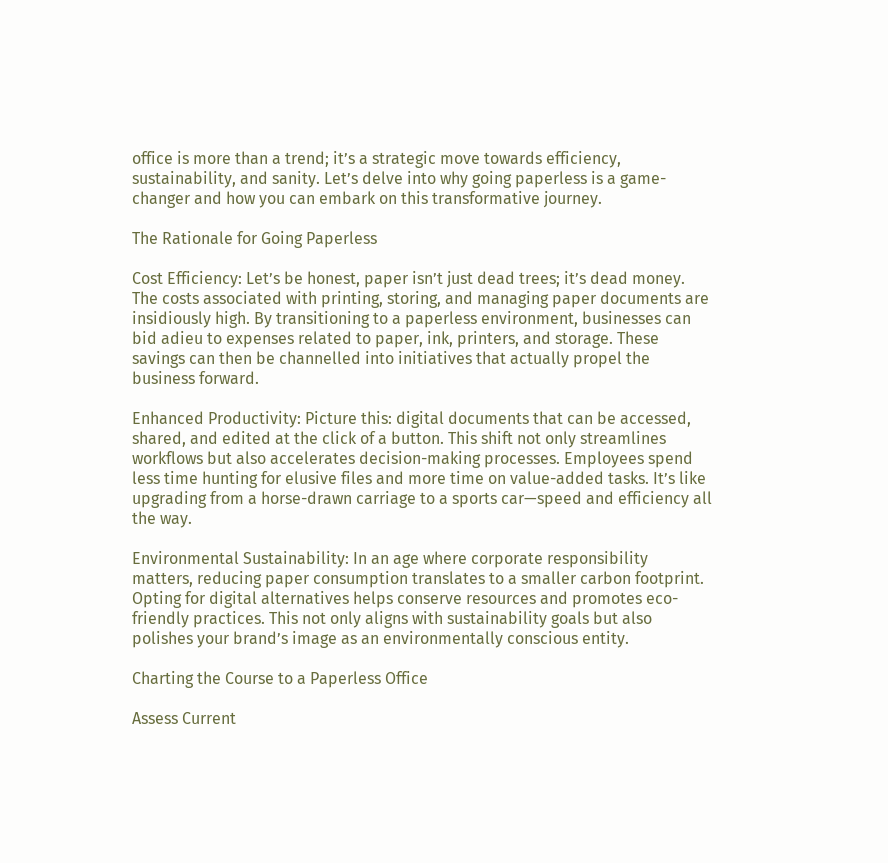office is more than a trend; it’s a strategic move towards efficiency, sustainability, and sanity. Let’s delve into why going paperless is a game-changer and how you can embark on this transformative journey.

The Rationale for Going Paperless

Cost Efficiency: Let’s be honest, paper isn’t just dead trees; it’s dead money. The costs associated with printing, storing, and managing paper documents are insidiously high. By transitioning to a paperless environment, businesses can bid adieu to expenses related to paper, ink, printers, and storage. These savings can then be channelled into initiatives that actually propel the business forward.

Enhanced Productivity: Picture this: digital documents that can be accessed, shared, and edited at the click of a button. This shift not only streamlines workflows but also accelerates decision-making processes. Employees spend less time hunting for elusive files and more time on value-added tasks. It’s like upgrading from a horse-drawn carriage to a sports car—speed and efficiency all the way.

Environmental Sustainability: In an age where corporate responsibility matters, reducing paper consumption translates to a smaller carbon footprint. Opting for digital alternatives helps conserve resources and promotes eco-friendly practices. This not only aligns with sustainability goals but also polishes your brand’s image as an environmentally conscious entity.

Charting the Course to a Paperless Office

Assess Current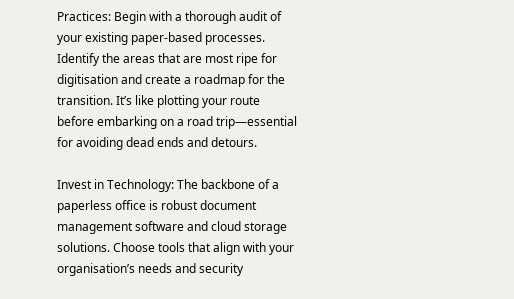Practices: Begin with a thorough audit of your existing paper-based processes. Identify the areas that are most ripe for digitisation and create a roadmap for the transition. It’s like plotting your route before embarking on a road trip—essential for avoiding dead ends and detours.

Invest in Technology: The backbone of a paperless office is robust document management software and cloud storage solutions. Choose tools that align with your organisation’s needs and security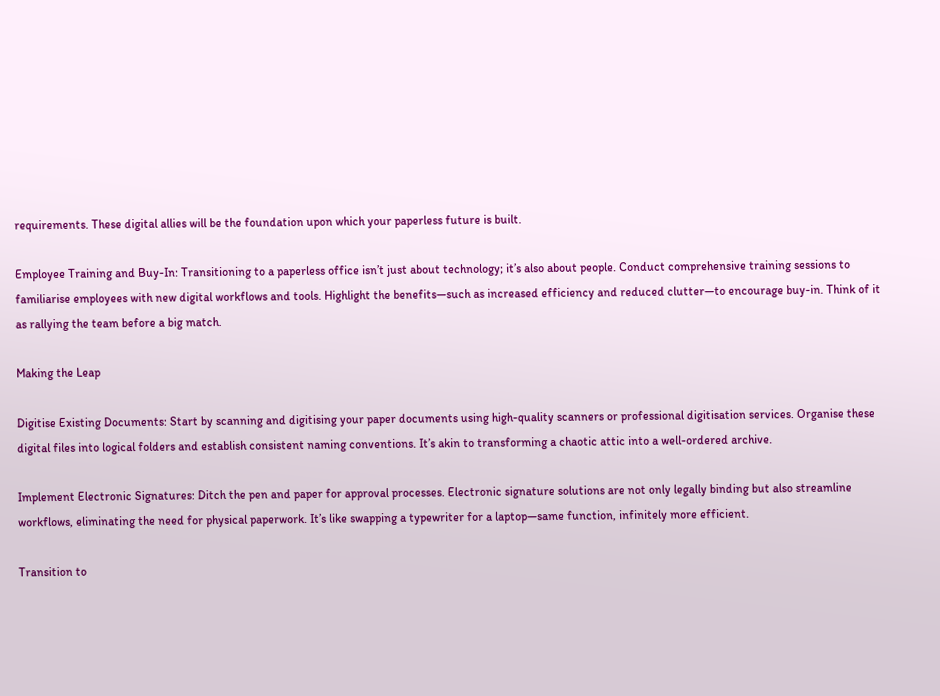requirements. These digital allies will be the foundation upon which your paperless future is built.

Employee Training and Buy-In: Transitioning to a paperless office isn’t just about technology; it’s also about people. Conduct comprehensive training sessions to familiarise employees with new digital workflows and tools. Highlight the benefits—such as increased efficiency and reduced clutter—to encourage buy-in. Think of it as rallying the team before a big match.

Making the Leap

Digitise Existing Documents: Start by scanning and digitising your paper documents using high-quality scanners or professional digitisation services. Organise these digital files into logical folders and establish consistent naming conventions. It’s akin to transforming a chaotic attic into a well-ordered archive.

Implement Electronic Signatures: Ditch the pen and paper for approval processes. Electronic signature solutions are not only legally binding but also streamline workflows, eliminating the need for physical paperwork. It’s like swapping a typewriter for a laptop—same function, infinitely more efficient.

Transition to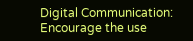Digital Communication: Encourage the use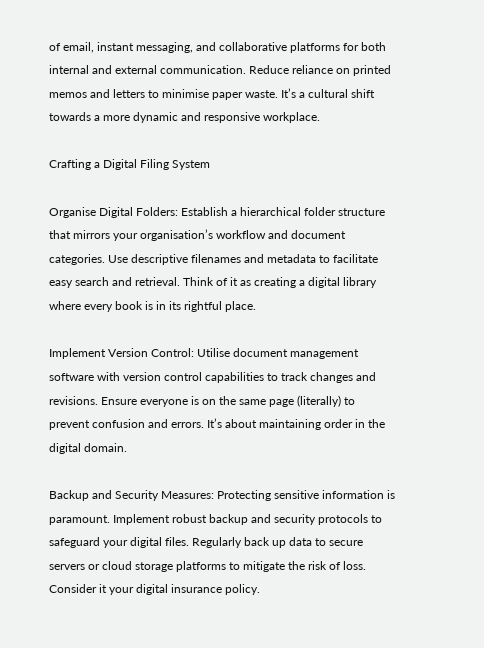of email, instant messaging, and collaborative platforms for both internal and external communication. Reduce reliance on printed memos and letters to minimise paper waste. It’s a cultural shift towards a more dynamic and responsive workplace.

Crafting a Digital Filing System

Organise Digital Folders: Establish a hierarchical folder structure that mirrors your organisation’s workflow and document categories. Use descriptive filenames and metadata to facilitate easy search and retrieval. Think of it as creating a digital library where every book is in its rightful place.

Implement Version Control: Utilise document management software with version control capabilities to track changes and revisions. Ensure everyone is on the same page (literally) to prevent confusion and errors. It’s about maintaining order in the digital domain.

Backup and Security Measures: Protecting sensitive information is paramount. Implement robust backup and security protocols to safeguard your digital files. Regularly back up data to secure servers or cloud storage platforms to mitigate the risk of loss. Consider it your digital insurance policy.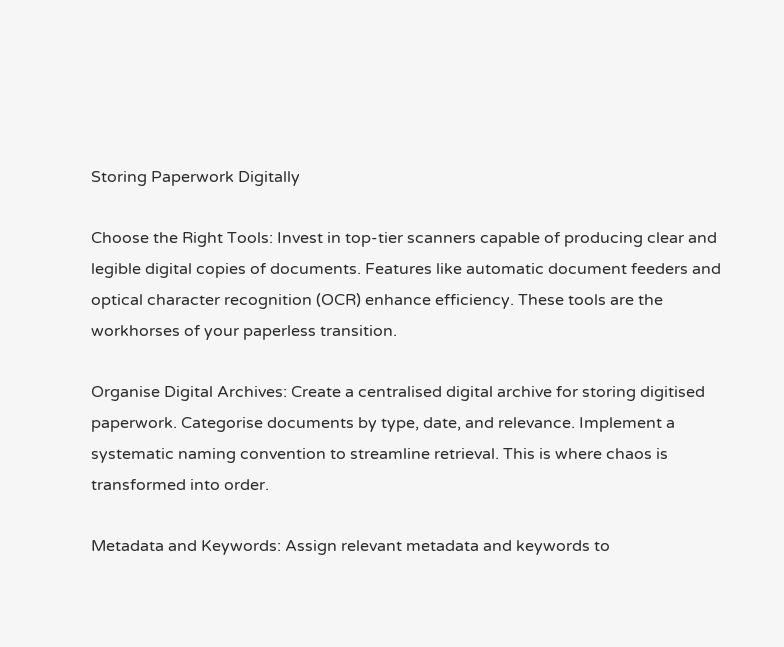Storing Paperwork Digitally

Choose the Right Tools: Invest in top-tier scanners capable of producing clear and legible digital copies of documents. Features like automatic document feeders and optical character recognition (OCR) enhance efficiency. These tools are the workhorses of your paperless transition.

Organise Digital Archives: Create a centralised digital archive for storing digitised paperwork. Categorise documents by type, date, and relevance. Implement a systematic naming convention to streamline retrieval. This is where chaos is transformed into order.

Metadata and Keywords: Assign relevant metadata and keywords to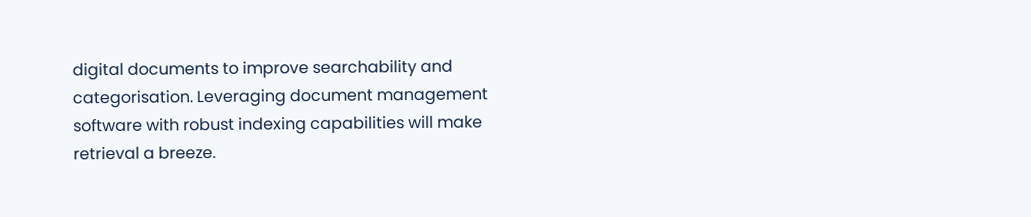digital documents to improve searchability and categorisation. Leveraging document management software with robust indexing capabilities will make retrieval a breeze.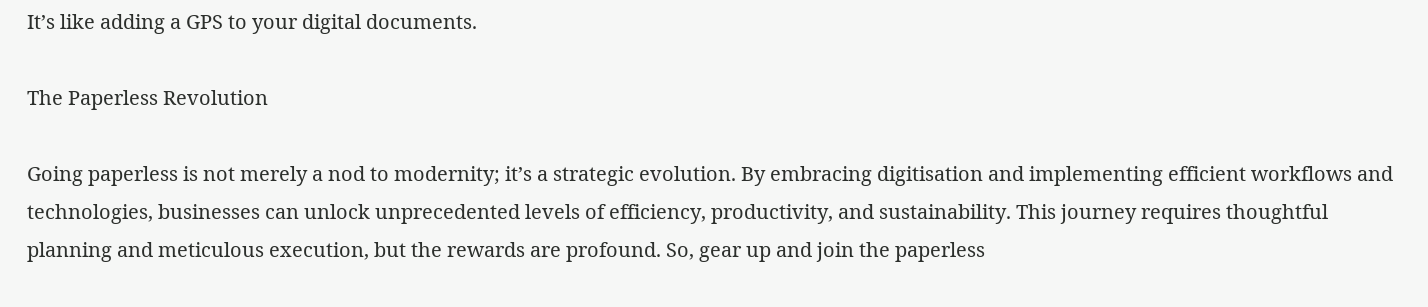It’s like adding a GPS to your digital documents.

The Paperless Revolution

Going paperless is not merely a nod to modernity; it’s a strategic evolution. By embracing digitisation and implementing efficient workflows and technologies, businesses can unlock unprecedented levels of efficiency, productivity, and sustainability. This journey requires thoughtful planning and meticulous execution, but the rewards are profound. So, gear up and join the paperless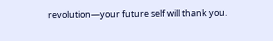revolution—your future self will thank you.